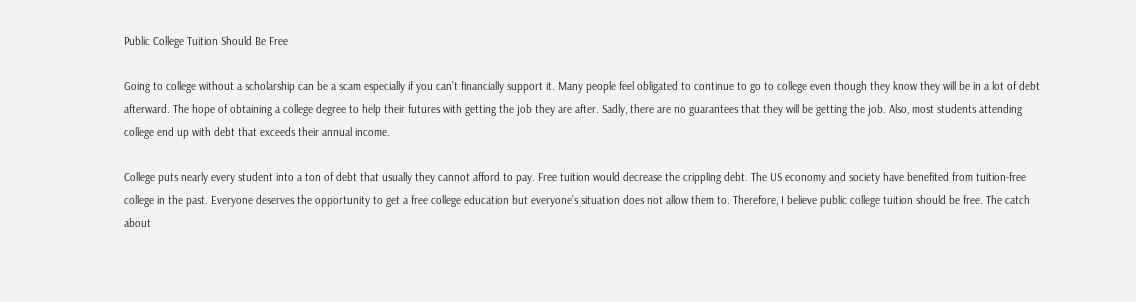Public College Tuition Should Be Free

Going to college without a scholarship can be a scam especially if you can’t financially support it. Many people feel obligated to continue to go to college even though they know they will be in a lot of debt afterward. The hope of obtaining a college degree to help their futures with getting the job they are after. Sadly, there are no guarantees that they will be getting the job. Also, most students attending college end up with debt that exceeds their annual income.

College puts nearly every student into a ton of debt that usually they cannot afford to pay. Free tuition would decrease the crippling debt. The US economy and society have benefited from tuition-free college in the past. Everyone deserves the opportunity to get a free college education but everyone’s situation does not allow them to. Therefore, I believe public college tuition should be free. The catch about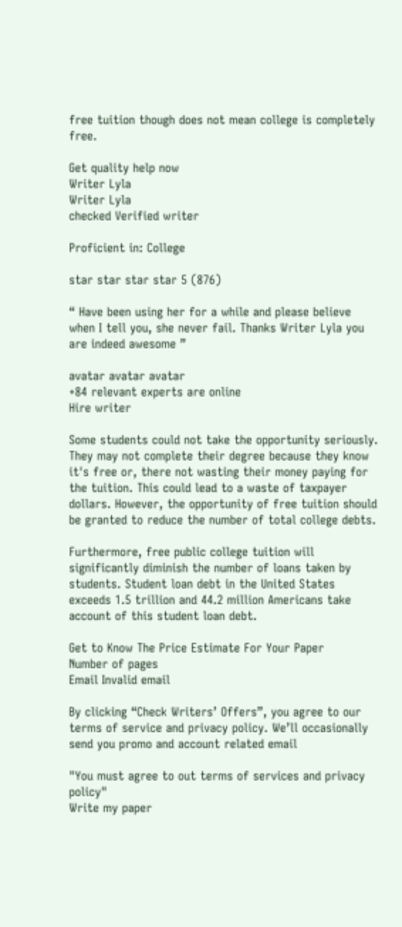free tuition though does not mean college is completely free.

Get quality help now
Writer Lyla
Writer Lyla
checked Verified writer

Proficient in: College

star star star star 5 (876)

“ Have been using her for a while and please believe when I tell you, she never fail. Thanks Writer Lyla you are indeed awesome ”

avatar avatar avatar
+84 relevant experts are online
Hire writer

Some students could not take the opportunity seriously. They may not complete their degree because they know it's free or, there not wasting their money paying for the tuition. This could lead to a waste of taxpayer dollars. However, the opportunity of free tuition should be granted to reduce the number of total college debts.

Furthermore, free public college tuition will significantly diminish the number of loans taken by students. Student loan debt in the United States exceeds 1.5 trillion and 44.2 million Americans take account of this student loan debt.

Get to Know The Price Estimate For Your Paper
Number of pages
Email Invalid email

By clicking “Check Writers’ Offers”, you agree to our terms of service and privacy policy. We’ll occasionally send you promo and account related email

"You must agree to out terms of services and privacy policy"
Write my paper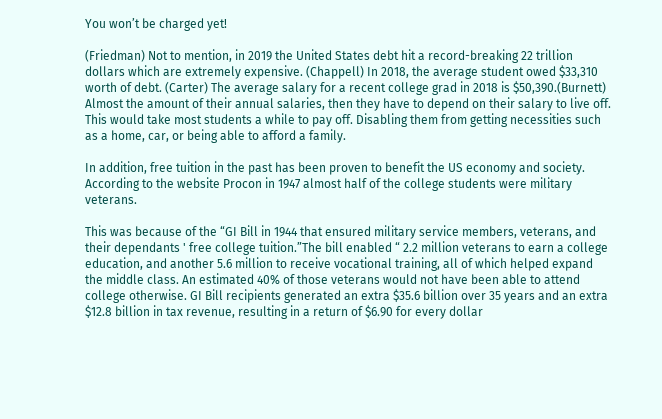You won’t be charged yet!

(Friedman) Not to mention, in 2019 the United States debt hit a record-breaking 22 trillion dollars which are extremely expensive. (Chappell) In 2018, the average student owed $33,310 worth of debt. (Carter) The average salary for a recent college grad in 2018 is $50,390.(Burnett) Almost the amount of their annual salaries, then they have to depend on their salary to live off. This would take most students a while to pay off. Disabling them from getting necessities such as a home, car, or being able to afford a family.

In addition, free tuition in the past has been proven to benefit the US economy and society. According to the website Procon in 1947 almost half of the college students were military veterans.

This was because of the “GI Bill in 1944 that ensured military service members, veterans, and their dependants ' free college tuition.”The bill enabled “ 2.2 million veterans to earn a college education, and another 5.6 million to receive vocational training, all of which helped expand the middle class. An estimated 40% of those veterans would not have been able to attend college otherwise. GI Bill recipients generated an extra $35.6 billion over 35 years and an extra $12.8 billion in tax revenue, resulting in a return of $6.90 for every dollar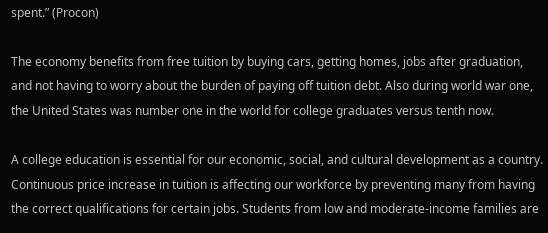spent.” (Procon)

The economy benefits from free tuition by buying cars, getting homes, jobs after graduation, and not having to worry about the burden of paying off tuition debt. Also during world war one, the United States was number one in the world for college graduates versus tenth now.

A college education is essential for our economic, social, and cultural development as a country. Continuous price increase in tuition is affecting our workforce by preventing many from having the correct qualifications for certain jobs. Students from low and moderate-income families are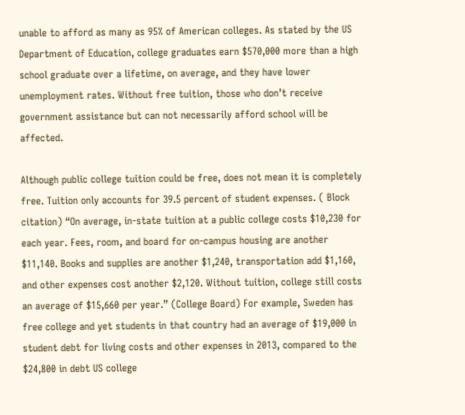unable to afford as many as 95% of American colleges. As stated by the US Department of Education, college graduates earn $570,000 more than a high school graduate over a lifetime, on average, and they have lower unemployment rates. Without free tuition, those who don’t receive government assistance but can not necessarily afford school will be affected.

Although public college tuition could be free, does not mean it is completely free. Tuition only accounts for 39.5 percent of student expenses. ( Block citation) “On average, in-state tuition at a public college costs $10,230 for each year. Fees, room, and board for on-campus housing are another $11,140. Books and supplies are another $1,240, transportation add $1,160, and other expenses cost another $2,120. Without tuition, college still costs an average of $15,660 per year.” (College Board) For example, Sweden has free college and yet students in that country had an average of $19,000 in student debt for living costs and other expenses in 2013, compared to the $24,800 in debt US college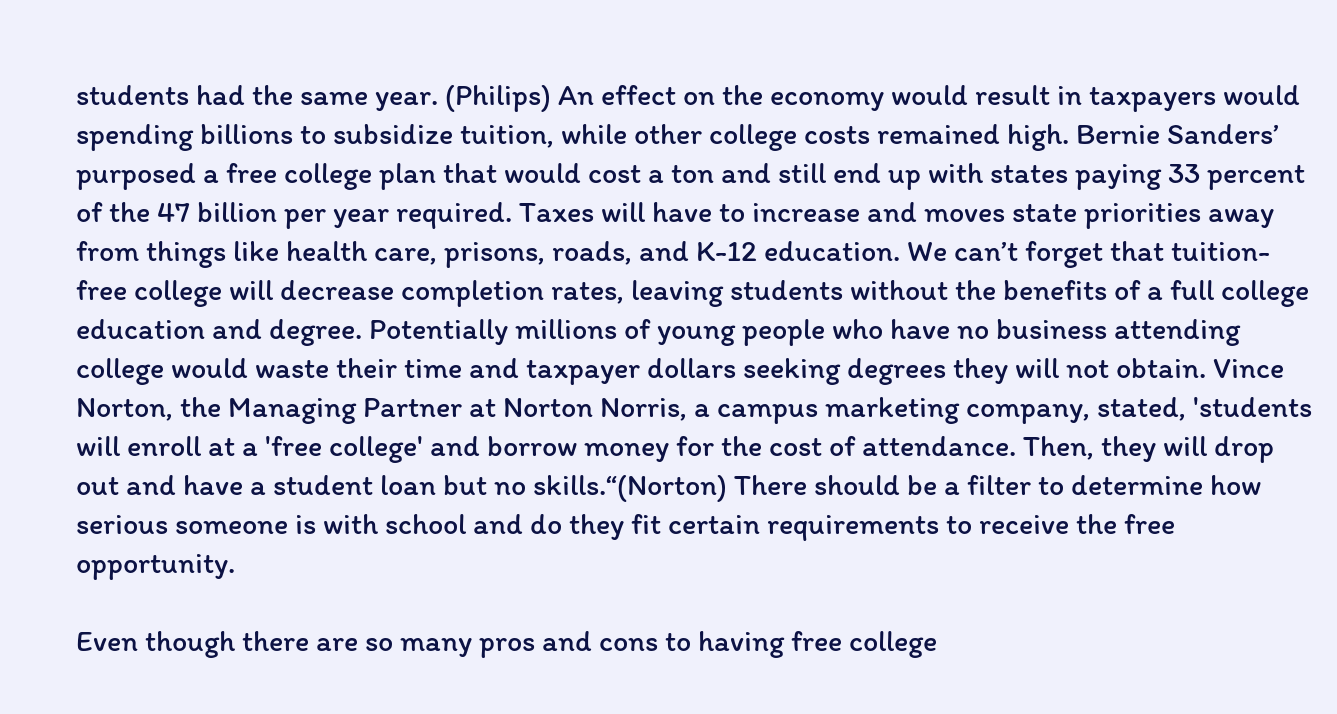students had the same year. (Philips) An effect on the economy would result in taxpayers would spending billions to subsidize tuition, while other college costs remained high. Bernie Sanders’ purposed a free college plan that would cost a ton and still end up with states paying 33 percent of the 47 billion per year required. Taxes will have to increase and moves state priorities away from things like health care, prisons, roads, and K-12 education. We can’t forget that tuition-free college will decrease completion rates, leaving students without the benefits of a full college education and degree. Potentially millions of young people who have no business attending college would waste their time and taxpayer dollars seeking degrees they will not obtain. Vince Norton, the Managing Partner at Norton Norris, a campus marketing company, stated, 'students will enroll at a 'free college' and borrow money for the cost of attendance. Then, they will drop out and have a student loan but no skills.“(Norton) There should be a filter to determine how serious someone is with school and do they fit certain requirements to receive the free opportunity.

Even though there are so many pros and cons to having free college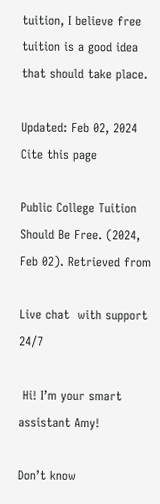tuition, I believe free tuition is a good idea that should take place.

Updated: Feb 02, 2024
Cite this page

Public College Tuition Should Be Free. (2024, Feb 02). Retrieved from

Live chat  with support 24/7

 Hi! I’m your smart assistant Amy!

Don’t know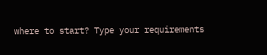where to start? Type your requirements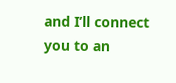and I’ll connect you to an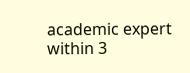academic expert within 3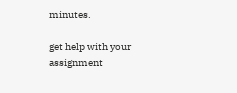minutes.

get help with your assignment